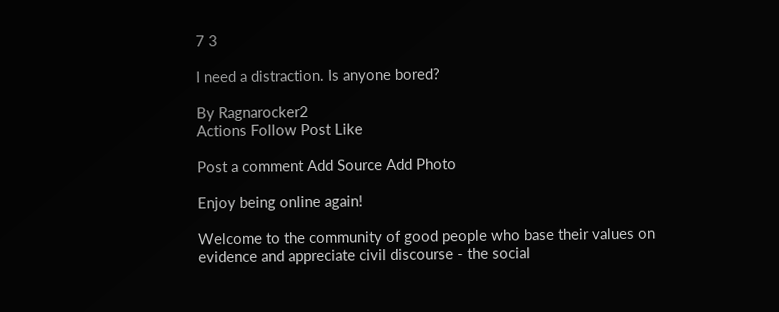7 3

I need a distraction. Is anyone bored?

By Ragnarocker2
Actions Follow Post Like

Post a comment Add Source Add Photo

Enjoy being online again!

Welcome to the community of good people who base their values on evidence and appreciate civil discourse - the social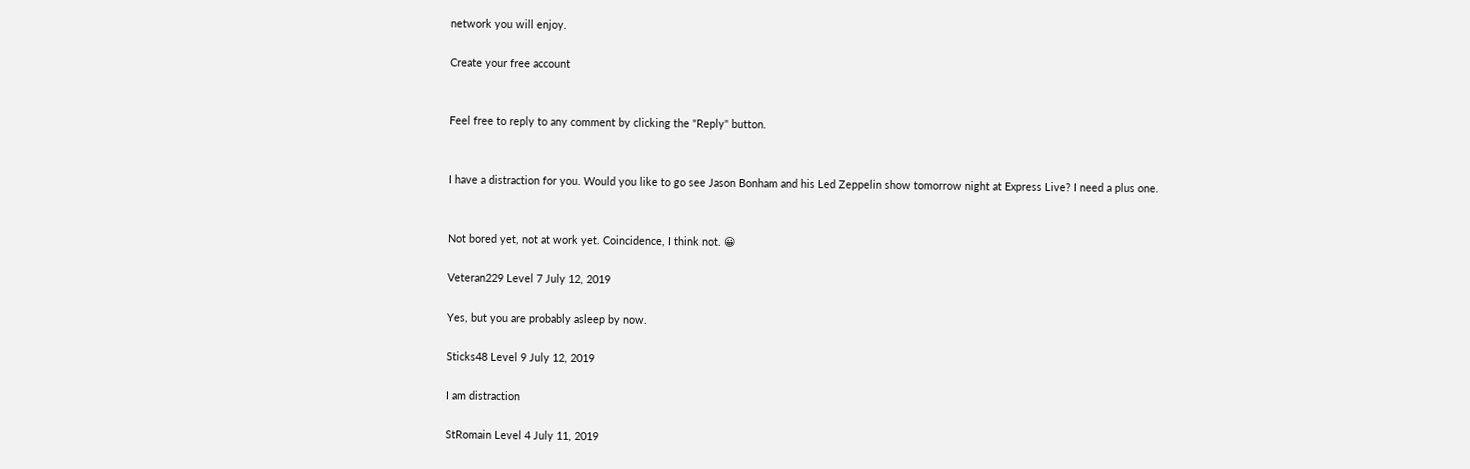network you will enjoy.

Create your free account


Feel free to reply to any comment by clicking the "Reply" button.


I have a distraction for you. Would you like to go see Jason Bonham and his Led Zeppelin show tomorrow night at Express Live? I need a plus one.


Not bored yet, not at work yet. Coincidence, I think not. 😀

Veteran229 Level 7 July 12, 2019

Yes, but you are probably asleep by now.

Sticks48 Level 9 July 12, 2019

I am distraction

StRomain Level 4 July 11, 2019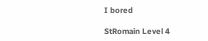I bored

StRomain Level 4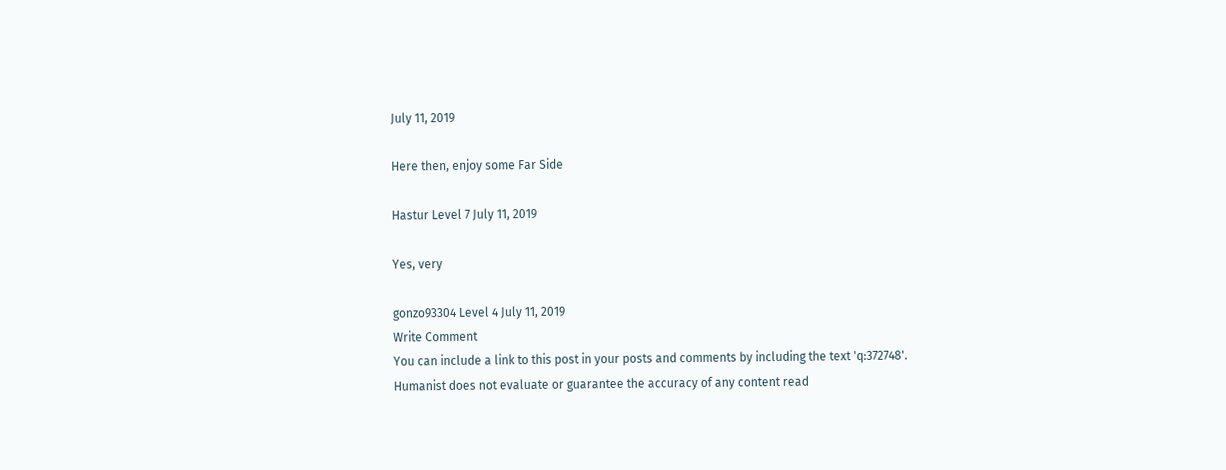July 11, 2019

Here then, enjoy some Far Side

Hastur Level 7 July 11, 2019

Yes, very

gonzo93304 Level 4 July 11, 2019
Write Comment
You can include a link to this post in your posts and comments by including the text 'q:372748'.
Humanist does not evaluate or guarantee the accuracy of any content read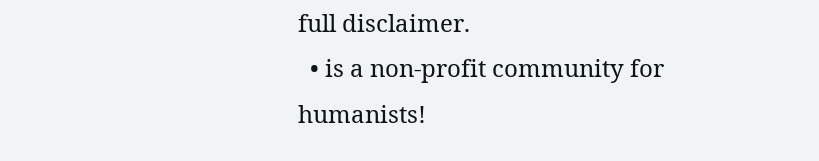full disclaimer.
  • is a non-profit community for humanists!